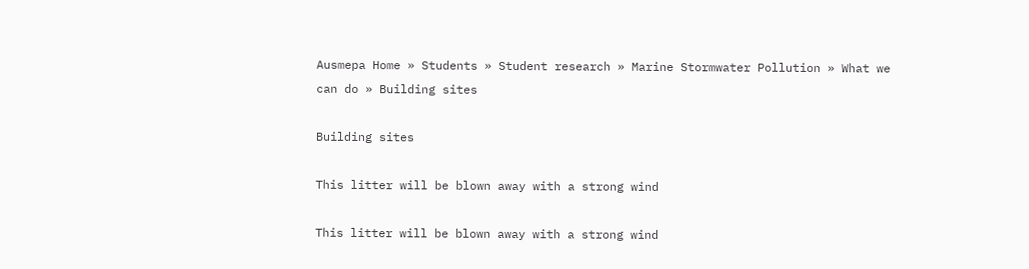Ausmepa Home » Students » Student research » Marine Stormwater Pollution » What we can do » Building sites

Building sites

This litter will be blown away with a strong wind

This litter will be blown away with a strong wind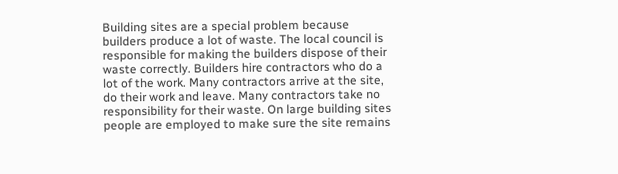Building sites are a special problem because builders produce a lot of waste. The local council is responsible for making the builders dispose of their waste correctly. Builders hire contractors who do a lot of the work. Many contractors arrive at the site, do their work and leave. Many contractors take no responsibility for their waste. On large building sites people are employed to make sure the site remains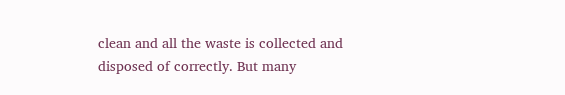clean and all the waste is collected and disposed of correctly. But many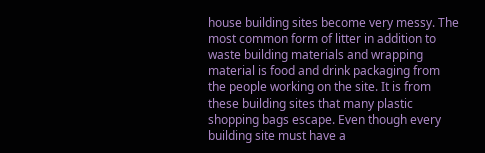house building sites become very messy. The most common form of litter in addition to waste building materials and wrapping material is food and drink packaging from the people working on the site. It is from these building sites that many plastic shopping bags escape. Even though every building site must have a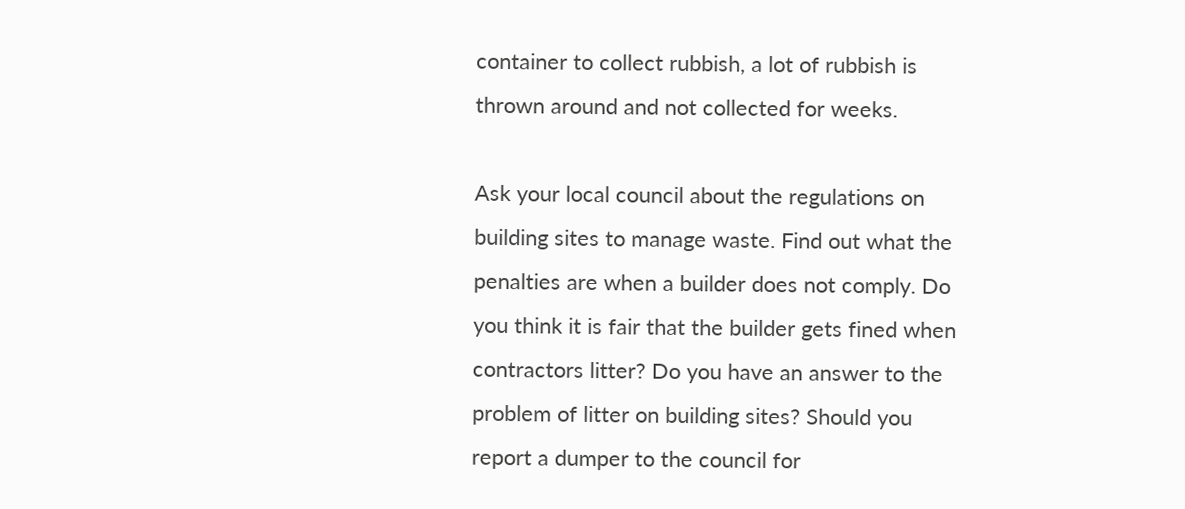container to collect rubbish, a lot of rubbish is thrown around and not collected for weeks.

Ask your local council about the regulations on building sites to manage waste. Find out what the penalties are when a builder does not comply. Do you think it is fair that the builder gets fined when contractors litter? Do you have an answer to the problem of litter on building sites? Should you report a dumper to the council for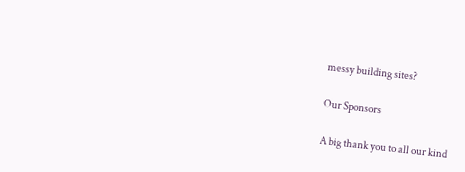messy building sites?

Our Sponsors

A big thank you to all our kind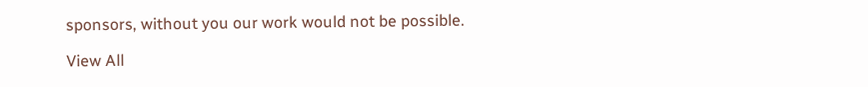sponsors, without you our work would not be possible.

View All